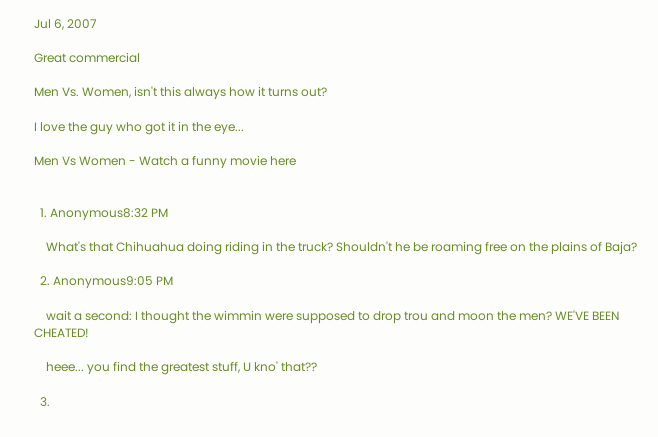Jul 6, 2007

Great commercial

Men Vs. Women, isn't this always how it turns out?

I love the guy who got it in the eye...

Men Vs Women - Watch a funny movie here


  1. Anonymous8:32 PM

    What's that Chihuahua doing riding in the truck? Shouldn't he be roaming free on the plains of Baja?

  2. Anonymous9:05 PM

    wait a second: I thought the wimmin were supposed to drop trou and moon the men? WE'VE BEEN CHEATED!

    heee... you find the greatest stuff, U kno' that??

  3.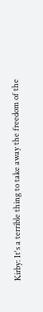Kirby: It's a terrible thing to take away the freedom of the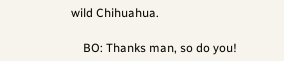wild Chihuahua.

    BO: Thanks man, so do you!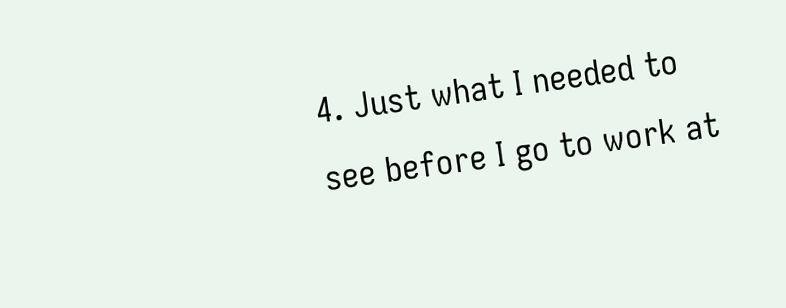4. Just what I needed to see before I go to work at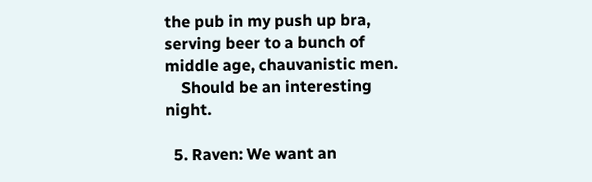the pub in my push up bra, serving beer to a bunch of middle age, chauvanistic men.
    Should be an interesting night.

  5. Raven: We want an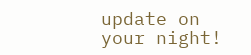update on your night!